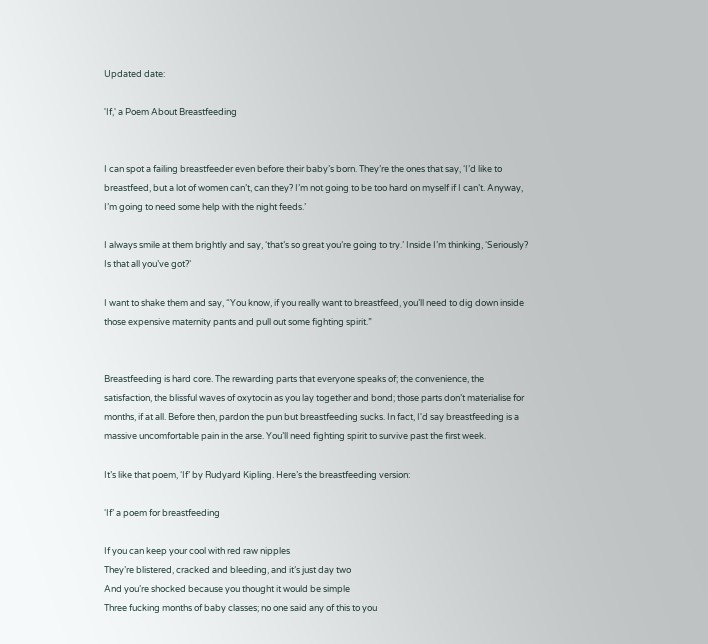Updated date:

'If,' a Poem About Breastfeeding


I can spot a failing breastfeeder even before their baby’s born. They’re the ones that say, ‘I’d like to breastfeed, but a lot of women can’t, can they? I’m not going to be too hard on myself if I can’t. Anyway, I’m going to need some help with the night feeds.’

I always smile at them brightly and say, ‘that’s so great you’re going to try.’ Inside I’m thinking, ‘Seriously? Is that all you’ve got?’

I want to shake them and say, “You know, if you really want to breastfeed, you’ll need to dig down inside those expensive maternity pants and pull out some fighting spirit.”


Breastfeeding is hard core. The rewarding parts that everyone speaks of; the convenience, the satisfaction, the blissful waves of oxytocin as you lay together and bond; those parts don’t materialise for months, if at all. Before then, pardon the pun but breastfeeding sucks. In fact, I'd say breastfeeding is a massive uncomfortable pain in the arse. You’ll need fighting spirit to survive past the first week.

It’s like that poem, ‘If’ by Rudyard Kipling. Here’s the breastfeeding version:

‘If’ a poem for breastfeeding

If you can keep your cool with red raw nipples
They’re blistered, cracked and bleeding, and it’s just day two
And you’re shocked because you thought it would be simple
Three fucking months of baby classes; no one said any of this to you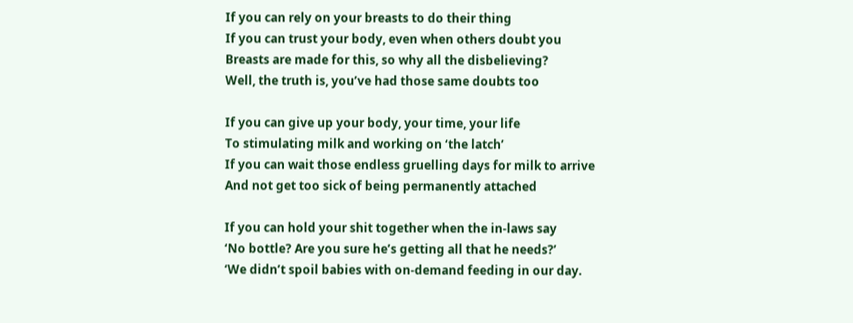If you can rely on your breasts to do their thing
If you can trust your body, even when others doubt you
Breasts are made for this, so why all the disbelieving?
Well, the truth is, you’ve had those same doubts too

If you can give up your body, your time, your life
To stimulating milk and working on ‘the latch’
If you can wait those endless gruelling days for milk to arrive
And not get too sick of being permanently attached

If you can hold your shit together when the in-laws say
‘No bottle? Are you sure he’s getting all that he needs?’
‘We didn’t spoil babies with on-demand feeding in our day.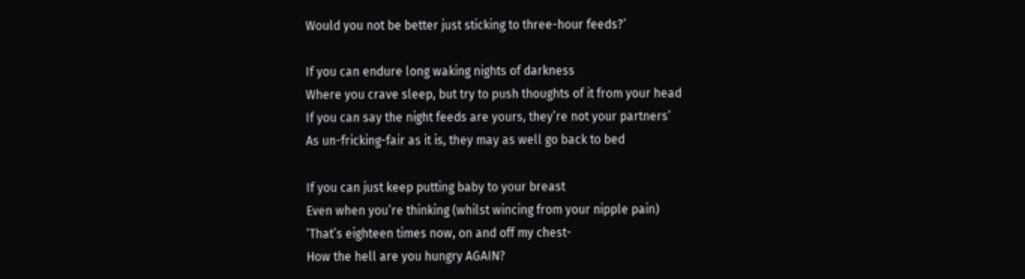Would you not be better just sticking to three-hour feeds?’

If you can endure long waking nights of darkness
Where you crave sleep, but try to push thoughts of it from your head
If you can say the night feeds are yours, they’re not your partners’
As un-fricking-fair as it is, they may as well go back to bed

If you can just keep putting baby to your breast
Even when you’re thinking (whilst wincing from your nipple pain)
‘That’s eighteen times now, on and off my chest-
How the hell are you hungry AGAIN?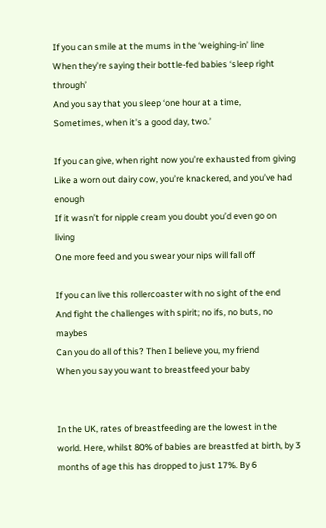If you can smile at the mums in the ‘weighing-in’ line
When they’re saying their bottle-fed babies ‘sleep right through’
And you say that you sleep ‘one hour at a time,
Sometimes, when it's a good day, two.’

If you can give, when right now you’re exhausted from giving
Like a worn out dairy cow, you’re knackered, and you’ve had enough
If it wasn’t for nipple cream you doubt you’d even go on living
One more feed and you swear your nips will fall off

If you can live this rollercoaster with no sight of the end
And fight the challenges with spirit; no ifs, no buts, no maybes
Can you do all of this? Then I believe you, my friend
When you say you want to breastfeed your baby


In the UK, rates of breastfeeding are the lowest in the world. Here, whilst 80% of babies are breastfed at birth, by 3 months of age this has dropped to just 17%. By 6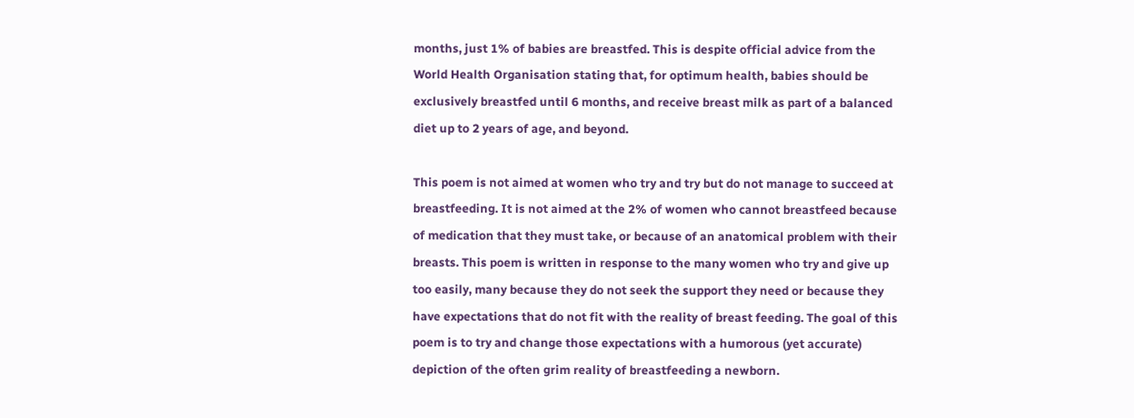months, just 1% of babies are breastfed. This is despite official advice from the World Health Organisation stating that, for optimum health, babies should be exclusively breastfed until 6 months, and receive breast milk as part of a balanced diet up to 2 years of age, and beyond.

This poem is not aimed at women who try and try but do not manage to succeed at breastfeeding. It is not aimed at the 2% of women who cannot breastfeed because of medication that they must take, or because of an anatomical problem with their breasts. This poem is written in response to the many women who try and give up too easily, many because they do not seek the support they need or because they have expectations that do not fit with the reality of breast feeding. The goal of this poem is to try and change those expectations with a humorous (yet accurate) depiction of the often grim reality of breastfeeding a newborn.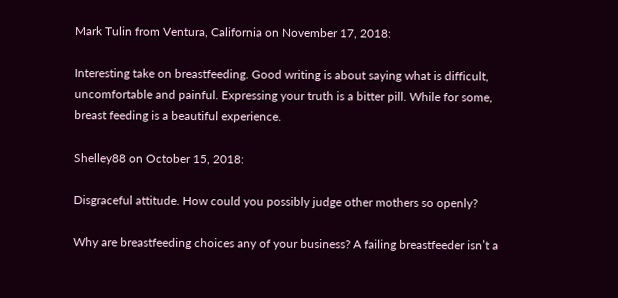Mark Tulin from Ventura, California on November 17, 2018:

Interesting take on breastfeeding. Good writing is about saying what is difficult, uncomfortable and painful. Expressing your truth is a bitter pill. While for some, breast feeding is a beautiful experience.

Shelley88 on October 15, 2018:

Disgraceful attitude. How could you possibly judge other mothers so openly?

Why are breastfeeding choices any of your business? A failing breastfeeder isn’t a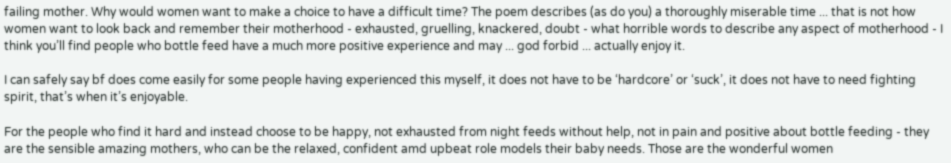failing mother. Why would women want to make a choice to have a difficult time? The poem describes (as do you) a thoroughly miserable time ... that is not how women want to look back and remember their motherhood - exhausted, gruelling, knackered, doubt - what horrible words to describe any aspect of motherhood - I think you’ll find people who bottle feed have a much more positive experience and may ... god forbid ... actually enjoy it.

I can safely say bf does come easily for some people having experienced this myself, it does not have to be ‘hardcore’ or ‘suck’, it does not have to need fighting spirit, that’s when it’s enjoyable.

For the people who find it hard and instead choose to be happy, not exhausted from night feeds without help, not in pain and positive about bottle feeding - they are the sensible amazing mothers, who can be the relaxed, confident amd upbeat role models their baby needs. Those are the wonderful women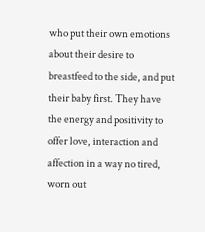who put their own emotions about their desire to breastfeed to the side, and put their baby first. They have the energy and positivity to offer love, interaction and affection in a way no tired, worn out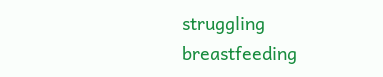struggling breastfeeding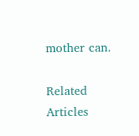mother can.

Related Articles